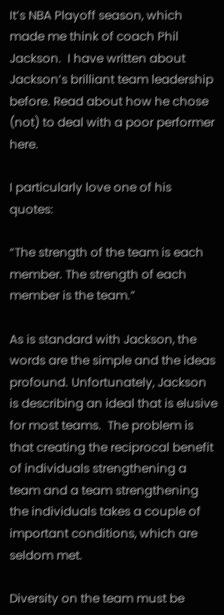It’s NBA Playoff season, which made me think of coach Phil Jackson.  I have written about Jackson’s brilliant team leadership before. Read about how he chose (not) to deal with a poor performer here.

I particularly love one of his quotes:

“The strength of the team is each member. The strength of each member is the team.”

As is standard with Jackson, the words are the simple and the ideas profound. Unfortunately, Jackson is describing an ideal that is elusive for most teams.  The problem is that creating the reciprocal benefit of individuals strengthening a team and a team strengthening the individuals takes a couple of important conditions, which are seldom met.

Diversity on the team must be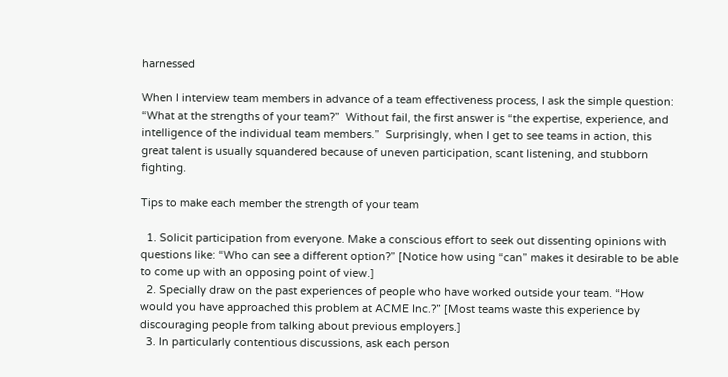harnessed

When I interview team members in advance of a team effectiveness process, I ask the simple question: “What at the strengths of your team?”  Without fail, the first answer is “the expertise, experience, and intelligence of the individual team members.”  Surprisingly, when I get to see teams in action, this great talent is usually squandered because of uneven participation, scant listening, and stubborn fighting.

Tips to make each member the strength of your team

  1. Solicit participation from everyone. Make a conscious effort to seek out dissenting opinions with questions like: “Who can see a different option?” [Notice how using “can” makes it desirable to be able to come up with an opposing point of view.]
  2. Specially draw on the past experiences of people who have worked outside your team. “How would you have approached this problem at ACME Inc.?” [Most teams waste this experience by discouraging people from talking about previous employers.]
  3. In particularly contentious discussions, ask each person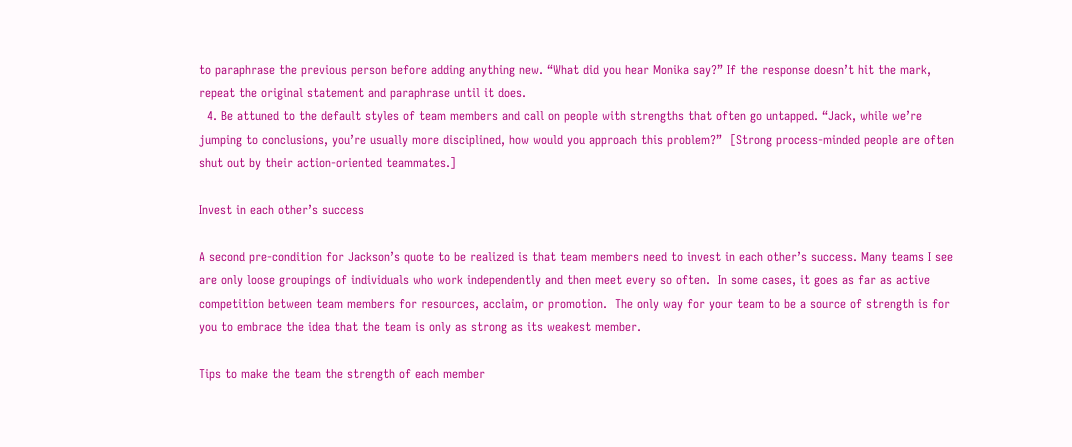to paraphrase the previous person before adding anything new. “What did you hear Monika say?” If the response doesn’t hit the mark, repeat the original statement and paraphrase until it does.
  4. Be attuned to the default styles of team members and call on people with strengths that often go untapped. “Jack, while we’re jumping to conclusions, you’re usually more disciplined, how would you approach this problem?”  [Strong process-minded people are often shut out by their action-oriented teammates.]

Invest in each other’s success

A second pre-condition for Jackson’s quote to be realized is that team members need to invest in each other’s success. Many teams I see are only loose groupings of individuals who work independently and then meet every so often.  In some cases, it goes as far as active competition between team members for resources, acclaim, or promotion.  The only way for your team to be a source of strength is for you to embrace the idea that the team is only as strong as its weakest member.

Tips to make the team the strength of each member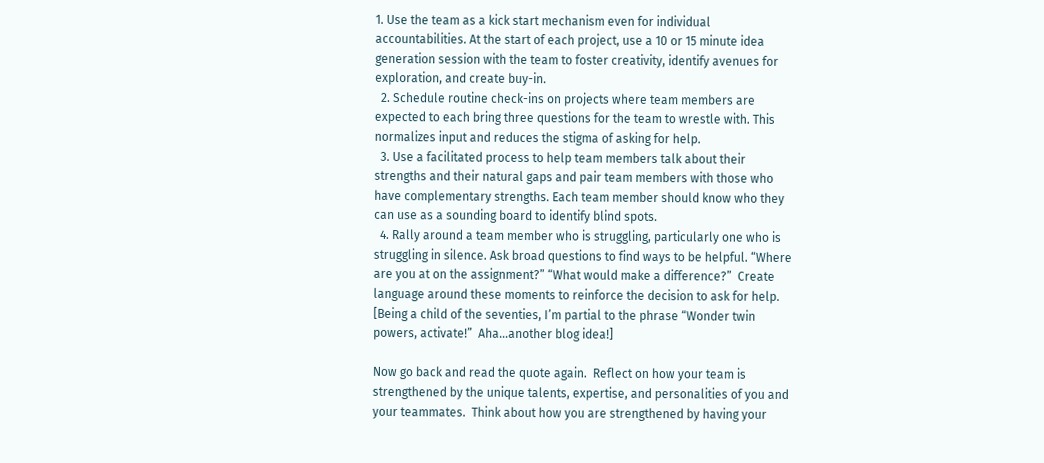1. Use the team as a kick start mechanism even for individual accountabilities. At the start of each project, use a 10 or 15 minute idea generation session with the team to foster creativity, identify avenues for exploration, and create buy-in.
  2. Schedule routine check-ins on projects where team members are expected to each bring three questions for the team to wrestle with. This normalizes input and reduces the stigma of asking for help.
  3. Use a facilitated process to help team members talk about their strengths and their natural gaps and pair team members with those who have complementary strengths. Each team member should know who they can use as a sounding board to identify blind spots.
  4. Rally around a team member who is struggling, particularly one who is struggling in silence. Ask broad questions to find ways to be helpful. “Where are you at on the assignment?” “What would make a difference?”  Create language around these moments to reinforce the decision to ask for help. [Being a child of the seventies, I’m partial to the phrase “Wonder twin powers, activate!”  Aha…another blog idea!]

Now go back and read the quote again.  Reflect on how your team is strengthened by the unique talents, expertise, and personalities of you and your teammates.  Think about how you are strengthened by having your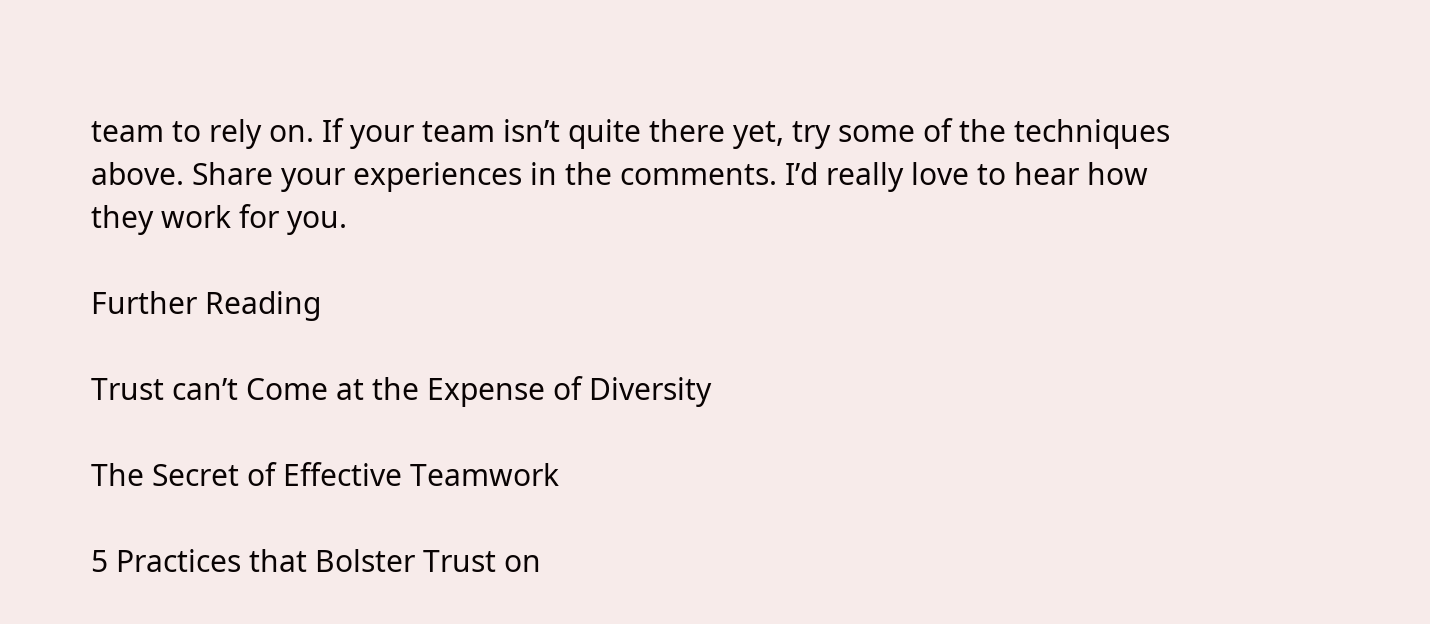team to rely on. If your team isn’t quite there yet, try some of the techniques above. Share your experiences in the comments. I’d really love to hear how they work for you.

Further Reading

Trust can’t Come at the Expense of Diversity

The Secret of Effective Teamwork

5 Practices that Bolster Trust on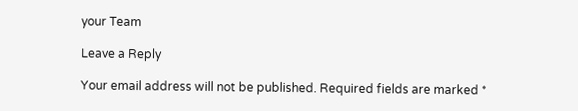your Team

Leave a Reply

Your email address will not be published. Required fields are marked *